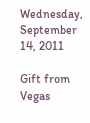Wednesday, September 14, 2011

Gift from Vegas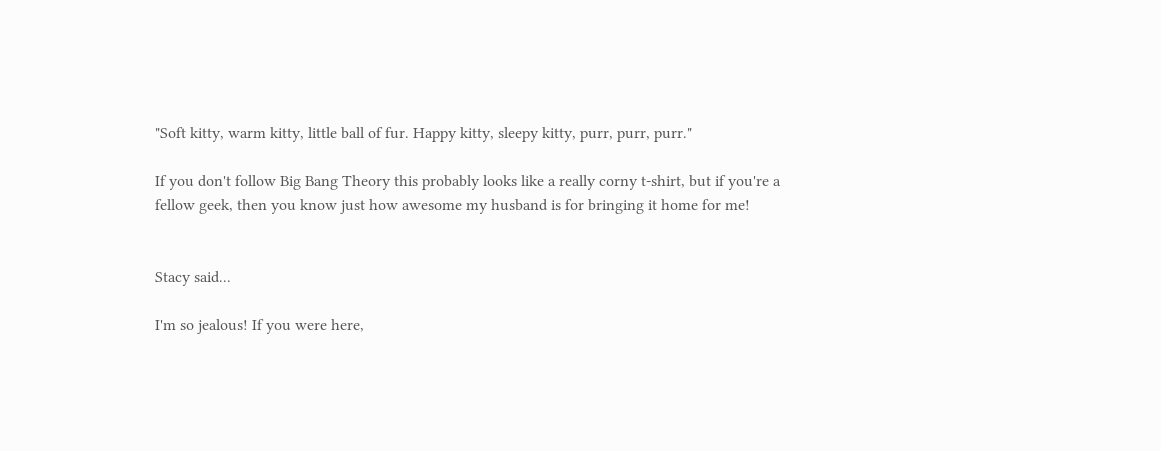"Soft kitty, warm kitty, little ball of fur. Happy kitty, sleepy kitty, purr, purr, purr."

If you don't follow Big Bang Theory this probably looks like a really corny t-shirt, but if you're a fellow geek, then you know just how awesome my husband is for bringing it home for me!


Stacy said...

I'm so jealous! If you were here,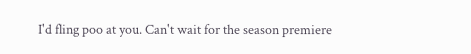I'd fling poo at you. Can't wait for the season premiere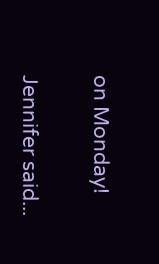on Monday!

Jennifer said...